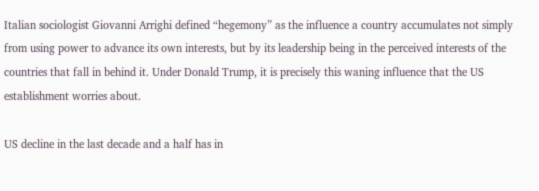Italian sociologist Giovanni Arrighi defined “hegemony” as the influence a country accumulates not simply from using power to advance its own interests, but by its leadership being in the perceived interests of the countries that fall in behind it. Under Donald Trump, it is precisely this waning influence that the US establishment worries about.

US decline in the last decade and a half has in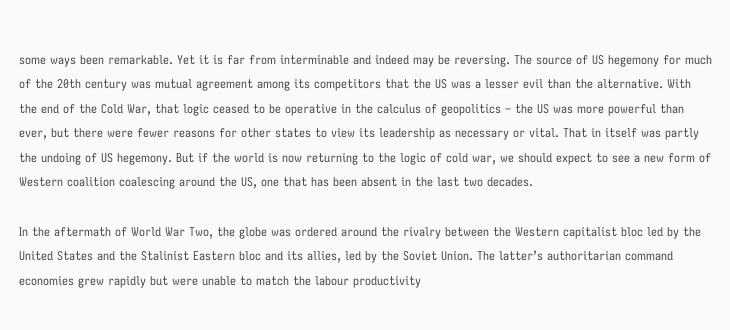some ways been remarkable. Yet it is far from interminable and indeed may be reversing. The source of US hegemony for much of the 20th century was mutual agreement among its competitors that the US was a lesser evil than the alternative. With the end of the Cold War, that logic ceased to be operative in the calculus of geopolitics – the US was more powerful than ever, but there were fewer reasons for other states to view its leadership as necessary or vital. That in itself was partly the undoing of US hegemony. But if the world is now returning to the logic of cold war, we should expect to see a new form of Western coalition coalescing around the US, one that has been absent in the last two decades.

In the aftermath of World War Two, the globe was ordered around the rivalry between the Western capitalist bloc led by the United States and the Stalinist Eastern bloc and its allies, led by the Soviet Union. The latter’s authoritarian command economies grew rapidly but were unable to match the labour productivity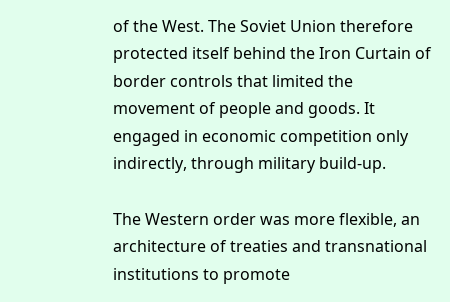of the West. The Soviet Union therefore protected itself behind the Iron Curtain of border controls that limited the movement of people and goods. It engaged in economic competition only indirectly, through military build-up.

The Western order was more flexible, an architecture of treaties and transnational institutions to promote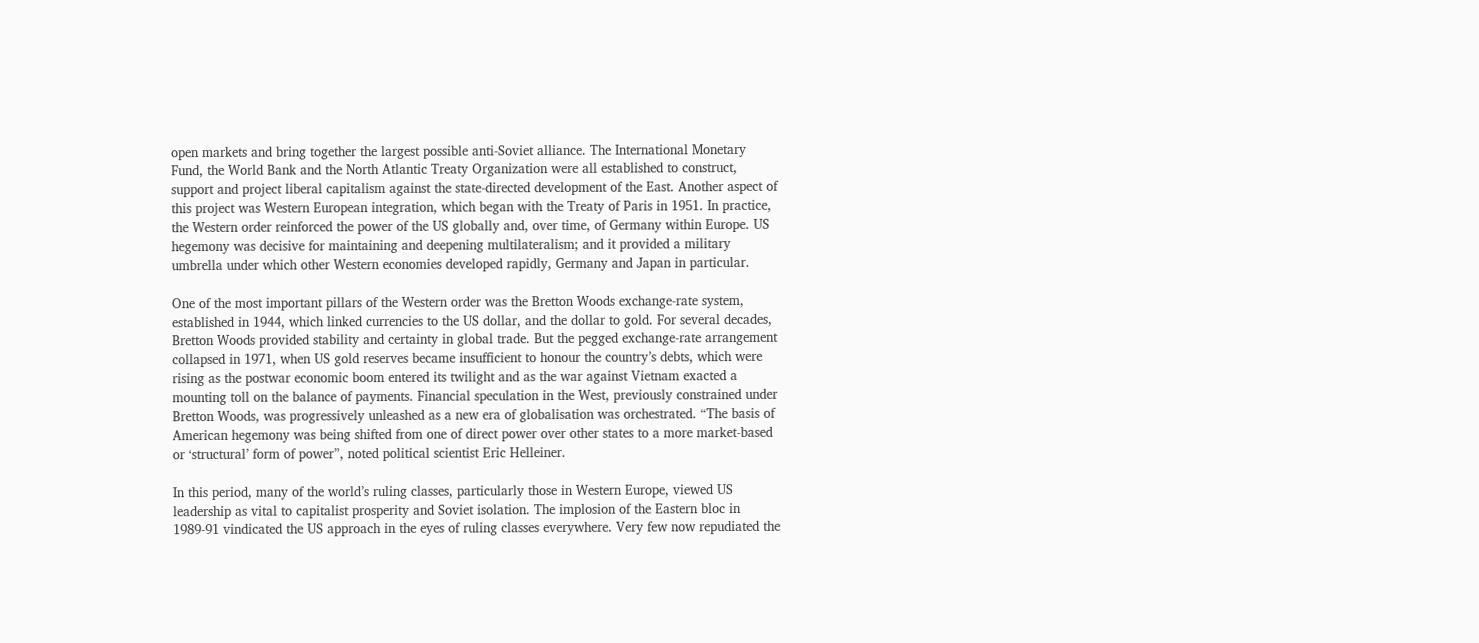open markets and bring together the largest possible anti-Soviet alliance. The International Monetary Fund, the World Bank and the North Atlantic Treaty Organization were all established to construct, support and project liberal capitalism against the state-directed development of the East. Another aspect of this project was Western European integration, which began with the Treaty of Paris in 1951. In practice, the Western order reinforced the power of the US globally and, over time, of Germany within Europe. US hegemony was decisive for maintaining and deepening multilateralism; and it provided a military umbrella under which other Western economies developed rapidly, Germany and Japan in particular.

One of the most important pillars of the Western order was the Bretton Woods exchange-rate system, established in 1944, which linked currencies to the US dollar, and the dollar to gold. For several decades, Bretton Woods provided stability and certainty in global trade. But the pegged exchange-rate arrangement collapsed in 1971, when US gold reserves became insufficient to honour the country’s debts, which were rising as the postwar economic boom entered its twilight and as the war against Vietnam exacted a mounting toll on the balance of payments. Financial speculation in the West, previously constrained under Bretton Woods, was progressively unleashed as a new era of globalisation was orchestrated. “The basis of American hegemony was being shifted from one of direct power over other states to a more market-based or ‘structural’ form of power”, noted political scientist Eric Helleiner.

In this period, many of the world’s ruling classes, particularly those in Western Europe, viewed US leadership as vital to capitalist prosperity and Soviet isolation. The implosion of the Eastern bloc in 1989-91 vindicated the US approach in the eyes of ruling classes everywhere. Very few now repudiated the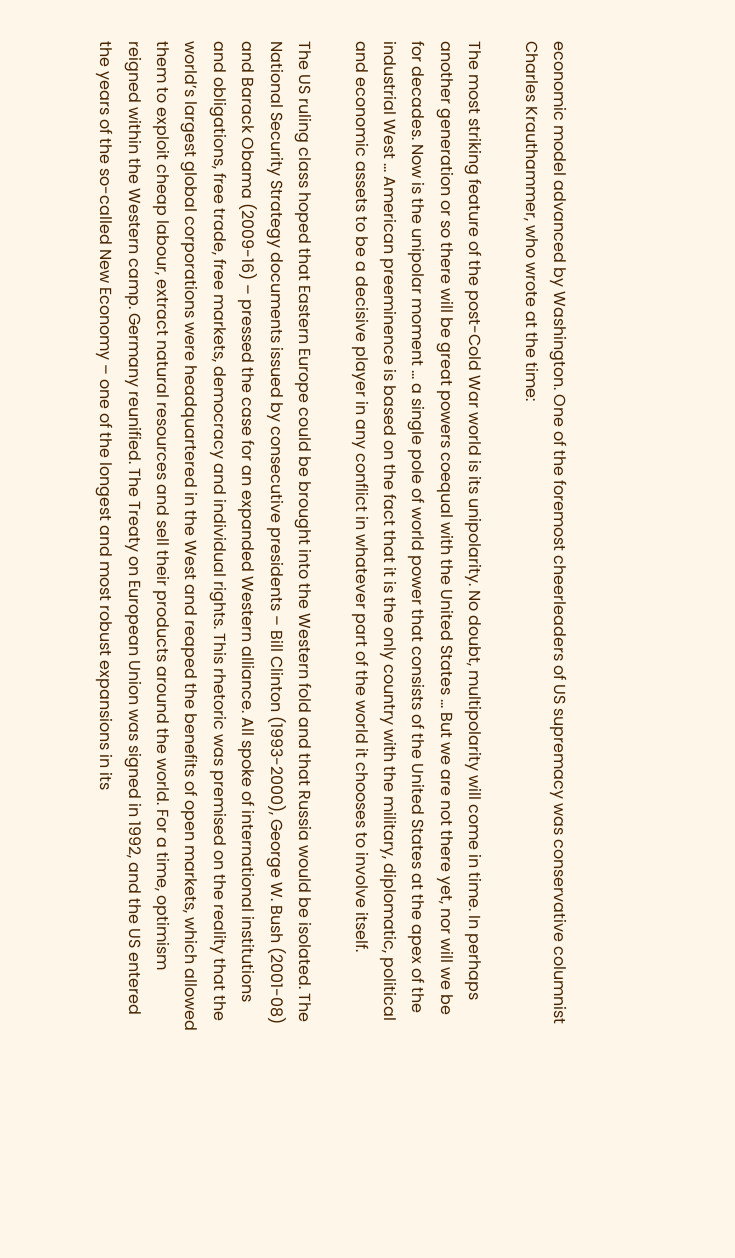economic model advanced by Washington. One of the foremost cheerleaders of US supremacy was conservative columnist Charles Krauthammer, who wrote at the time:

The most striking feature of the post-Cold War world is its unipolarity. No doubt, multipolarity will come in time. In perhaps another generation or so there will be great powers coequal with the United States ... But we are not there yet, nor will we be for decades. Now is the unipolar moment ... a single pole of world power that consists of the United States at the apex of the industrial West ... American preeminence is based on the fact that it is the only country with the military, diplomatic, political and economic assets to be a decisive player in any conflict in whatever part of the world it chooses to involve itself.

The US ruling class hoped that Eastern Europe could be brought into the Western fold and that Russia would be isolated. The National Security Strategy documents issued by consecutive presidents – Bill Clinton (1993-2000), George W. Bush (2001-08) and Barack Obama (2009-16) – pressed the case for an expanded Western alliance. All spoke of international institutions and obligations, free trade, free markets, democracy and individual rights. This rhetoric was premised on the reality that the world’s largest global corporations were headquartered in the West and reaped the benefits of open markets, which allowed them to exploit cheap labour, extract natural resources and sell their products around the world. For a time, optimism reigned within the Western camp. Germany reunified. The Treaty on European Union was signed in 1992, and the US entered the years of the so-called New Economy – one of the longest and most robust expansions in its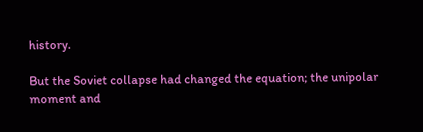history.

But the Soviet collapse had changed the equation; the unipolar moment and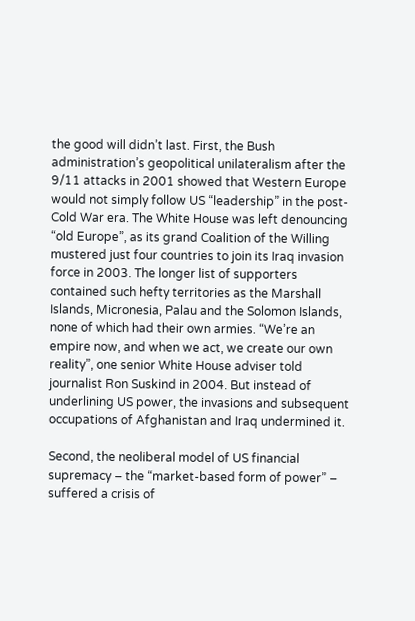the good will didn’t last. First, the Bush administration’s geopolitical unilateralism after the 9/11 attacks in 2001 showed that Western Europe would not simply follow US “leadership” in the post-Cold War era. The White House was left denouncing “old Europe”, as its grand Coalition of the Willing mustered just four countries to join its Iraq invasion force in 2003. The longer list of supporters contained such hefty territories as the Marshall Islands, Micronesia, Palau and the Solomon Islands, none of which had their own armies. “We’re an empire now, and when we act, we create our own reality”, one senior White House adviser told journalist Ron Suskind in 2004. But instead of underlining US power, the invasions and subsequent occupations of Afghanistan and Iraq undermined it.

Second, the neoliberal model of US financial supremacy – the “market-based form of power” – suffered a crisis of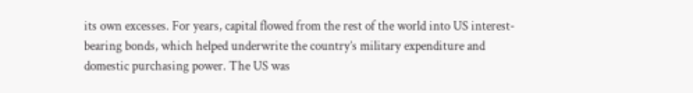its own excesses. For years, capital flowed from the rest of the world into US interest-bearing bonds, which helped underwrite the country’s military expenditure and domestic purchasing power. The US was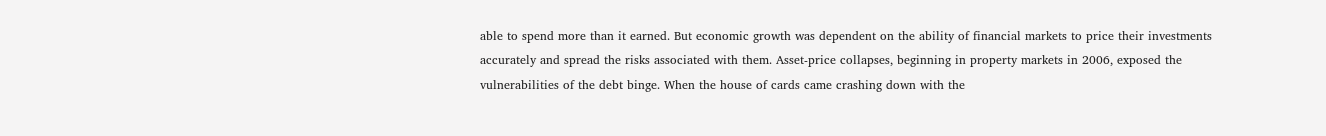able to spend more than it earned. But economic growth was dependent on the ability of financial markets to price their investments accurately and spread the risks associated with them. Asset-price collapses, beginning in property markets in 2006, exposed the vulnerabilities of the debt binge. When the house of cards came crashing down with the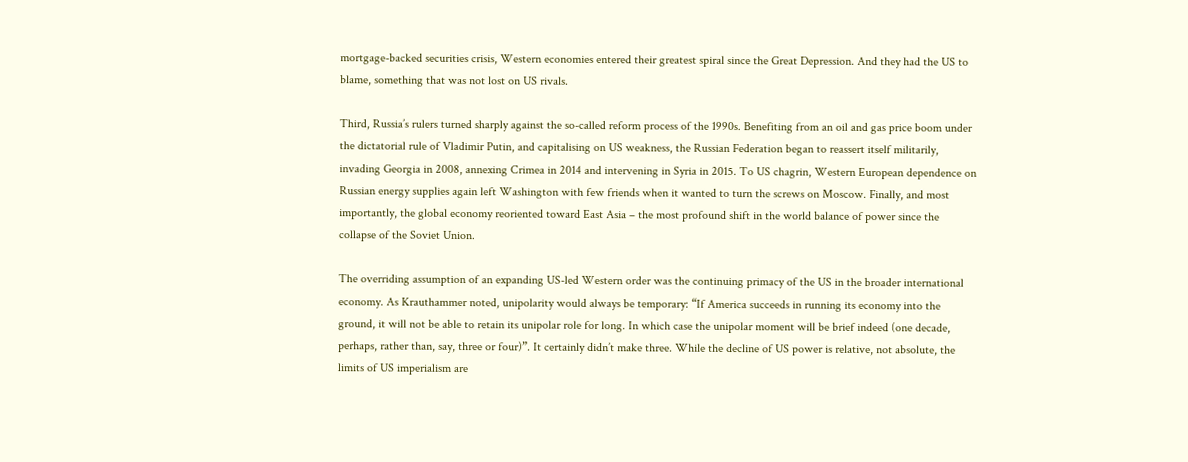mortgage-backed securities crisis, Western economies entered their greatest spiral since the Great Depression. And they had the US to blame, something that was not lost on US rivals.

Third, Russia’s rulers turned sharply against the so-called reform process of the 1990s. Benefiting from an oil and gas price boom under the dictatorial rule of Vladimir Putin, and capitalising on US weakness, the Russian Federation began to reassert itself militarily, invading Georgia in 2008, annexing Crimea in 2014 and intervening in Syria in 2015. To US chagrin, Western European dependence on Russian energy supplies again left Washington with few friends when it wanted to turn the screws on Moscow. Finally, and most importantly, the global economy reoriented toward East Asia – the most profound shift in the world balance of power since the collapse of the Soviet Union.

The overriding assumption of an expanding US-led Western order was the continuing primacy of the US in the broader international economy. As Krauthammer noted, unipolarity would always be temporary: “If America succeeds in running its economy into the ground, it will not be able to retain its unipolar role for long. In which case the unipolar moment will be brief indeed (one decade, perhaps, rather than, say, three or four)”. It certainly didn’t make three. While the decline of US power is relative, not absolute, the limits of US imperialism are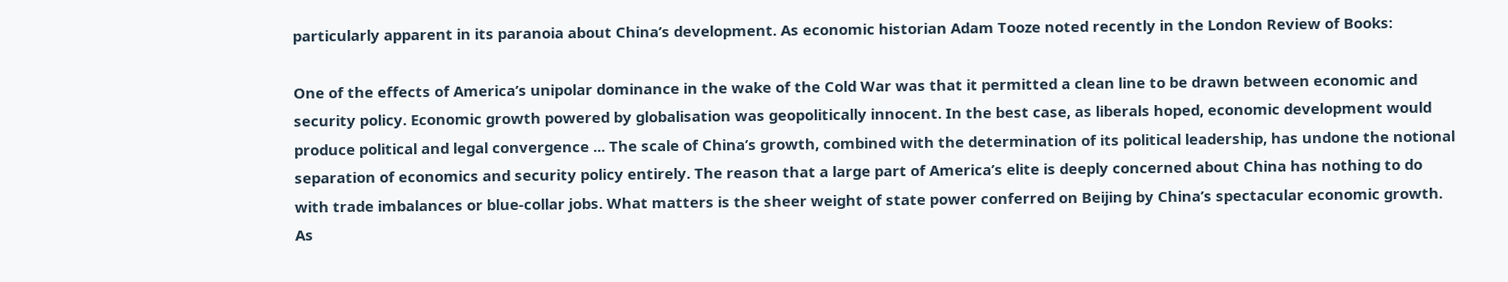particularly apparent in its paranoia about China’s development. As economic historian Adam Tooze noted recently in the London Review of Books:

One of the effects of America’s unipolar dominance in the wake of the Cold War was that it permitted a clean line to be drawn between economic and security policy. Economic growth powered by globalisation was geopolitically innocent. In the best case, as liberals hoped, economic development would produce political and legal convergence ... The scale of China’s growth, combined with the determination of its political leadership, has undone the notional separation of economics and security policy entirely. The reason that a large part of America’s elite is deeply concerned about China has nothing to do with trade imbalances or blue-collar jobs. What matters is the sheer weight of state power conferred on Beijing by China’s spectacular economic growth. As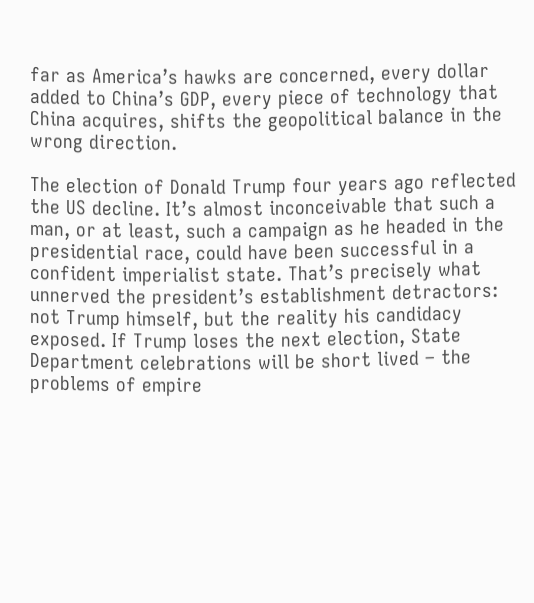far as America’s hawks are concerned, every dollar added to China’s GDP, every piece of technology that China acquires, shifts the geopolitical balance in the wrong direction.

The election of Donald Trump four years ago reflected the US decline. It’s almost inconceivable that such a man, or at least, such a campaign as he headed in the presidential race, could have been successful in a confident imperialist state. That’s precisely what unnerved the president’s establishment detractors: not Trump himself, but the reality his candidacy exposed. If Trump loses the next election, State Department celebrations will be short lived – the problems of empire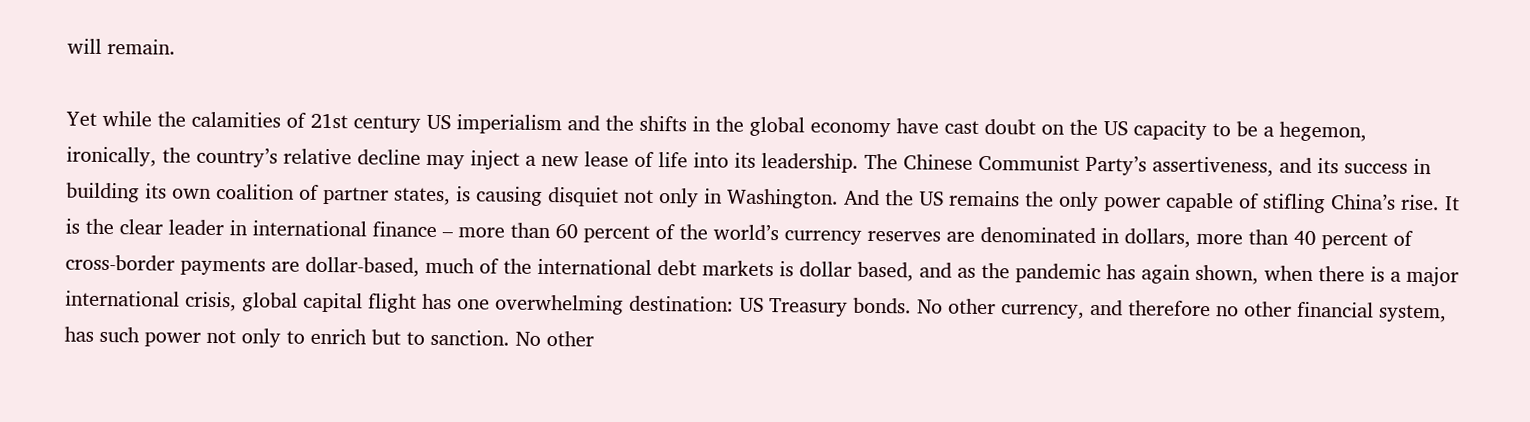will remain.

Yet while the calamities of 21st century US imperialism and the shifts in the global economy have cast doubt on the US capacity to be a hegemon, ironically, the country’s relative decline may inject a new lease of life into its leadership. The Chinese Communist Party’s assertiveness, and its success in building its own coalition of partner states, is causing disquiet not only in Washington. And the US remains the only power capable of stifling China’s rise. It is the clear leader in international finance – more than 60 percent of the world’s currency reserves are denominated in dollars, more than 40 percent of cross-border payments are dollar-based, much of the international debt markets is dollar based, and as the pandemic has again shown, when there is a major international crisis, global capital flight has one overwhelming destination: US Treasury bonds. No other currency, and therefore no other financial system, has such power not only to enrich but to sanction. No other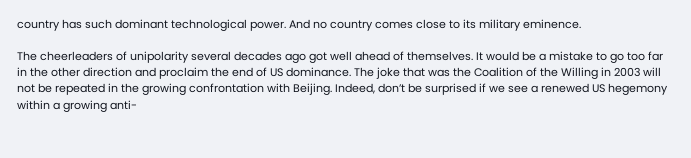country has such dominant technological power. And no country comes close to its military eminence.

The cheerleaders of unipolarity several decades ago got well ahead of themselves. It would be a mistake to go too far in the other direction and proclaim the end of US dominance. The joke that was the Coalition of the Willing in 2003 will not be repeated in the growing confrontation with Beijing. Indeed, don’t be surprised if we see a renewed US hegemony within a growing anti-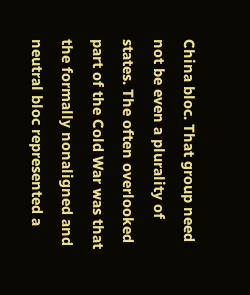China bloc. That group need not be even a plurality of states. The often overlooked part of the Cold War was that the formally nonaligned and neutral bloc represented a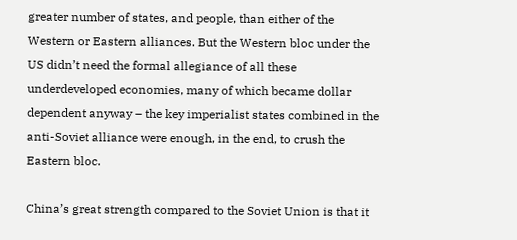greater number of states, and people, than either of the Western or Eastern alliances. But the Western bloc under the US didn’t need the formal allegiance of all these underdeveloped economies, many of which became dollar dependent anyway – the key imperialist states combined in the anti-Soviet alliance were enough, in the end, to crush the Eastern bloc.

China’s great strength compared to the Soviet Union is that it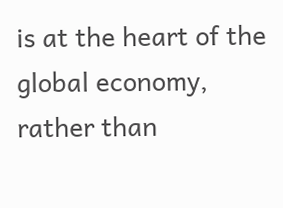is at the heart of the global economy, rather than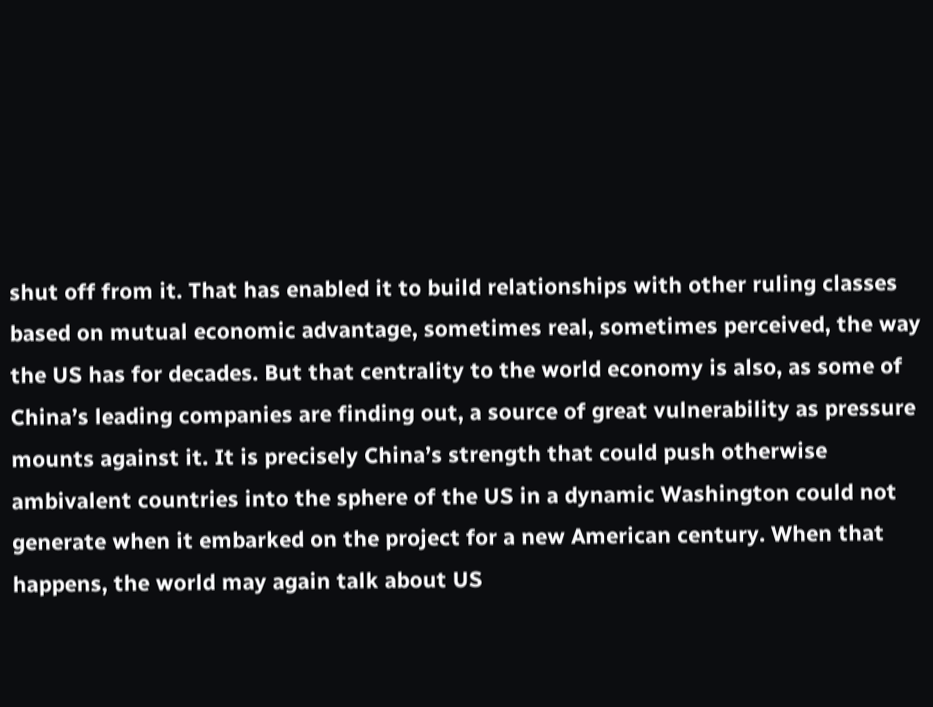shut off from it. That has enabled it to build relationships with other ruling classes based on mutual economic advantage, sometimes real, sometimes perceived, the way the US has for decades. But that centrality to the world economy is also, as some of China’s leading companies are finding out, a source of great vulnerability as pressure mounts against it. It is precisely China’s strength that could push otherwise ambivalent countries into the sphere of the US in a dynamic Washington could not generate when it embarked on the project for a new American century. When that happens, the world may again talk about US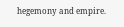hegemony and empire.